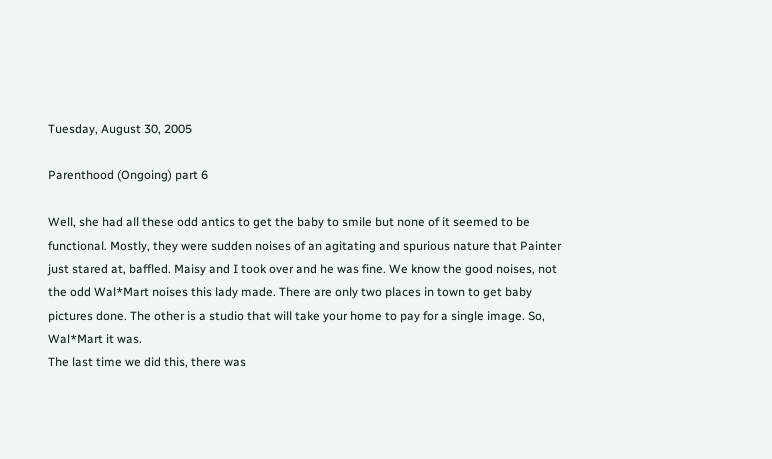Tuesday, August 30, 2005

Parenthood (Ongoing) part 6

Well, she had all these odd antics to get the baby to smile but none of it seemed to be functional. Mostly, they were sudden noises of an agitating and spurious nature that Painter just stared at, baffled. Maisy and I took over and he was fine. We know the good noises, not the odd Wal*Mart noises this lady made. There are only two places in town to get baby pictures done. The other is a studio that will take your home to pay for a single image. So, Wal*Mart it was.
The last time we did this, there was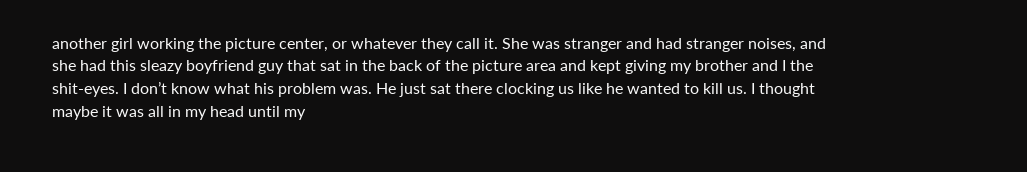another girl working the picture center, or whatever they call it. She was stranger and had stranger noises, and she had this sleazy boyfriend guy that sat in the back of the picture area and kept giving my brother and I the shit-eyes. I don’t know what his problem was. He just sat there clocking us like he wanted to kill us. I thought maybe it was all in my head until my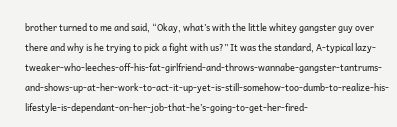brother turned to me and said, “Okay, what’s with the little whitey gangster guy over there and why is he trying to pick a fight with us?” It was the standard, A-typical lazy-tweaker-who-leeches-off-his-fat-girlfriend-and-throws-wannabe-gangster-tantrums-and-shows-up-at-her-work-to-act-it-up-yet-is-still-somehow-too-dumb-to-realize-his-lifestyle-is-dependant-on-her-job-that-he’s-going-to-get-her-fired-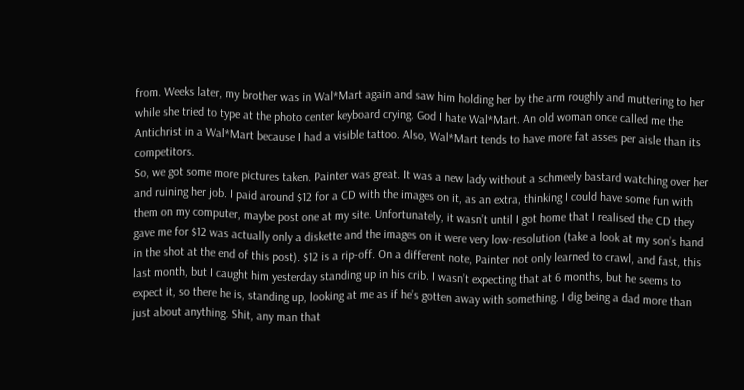from. Weeks later, my brother was in Wal*Mart again and saw him holding her by the arm roughly and muttering to her while she tried to type at the photo center keyboard crying. God I hate Wal*Mart. An old woman once called me the Antichrist in a Wal*Mart because I had a visible tattoo. Also, Wal*Mart tends to have more fat asses per aisle than its competitors.
So, we got some more pictures taken. Painter was great. It was a new lady without a schmeely bastard watching over her and ruining her job. I paid around $12 for a CD with the images on it, as an extra, thinking I could have some fun with them on my computer, maybe post one at my site. Unfortunately, it wasn’t until I got home that I realised the CD they gave me for $12 was actually only a diskette and the images on it were very low-resolution (take a look at my son’s hand in the shot at the end of this post). $12 is a rip-off. On a different note, Painter not only learned to crawl, and fast, this last month, but I caught him yesterday standing up in his crib. I wasn’t expecting that at 6 months, but he seems to expect it, so there he is, standing up, looking at me as if he’s gotten away with something. I dig being a dad more than just about anything. Shit, any man that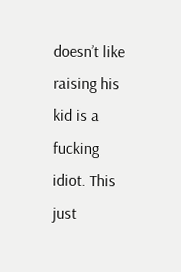doesn’t like raising his kid is a fucking idiot. This just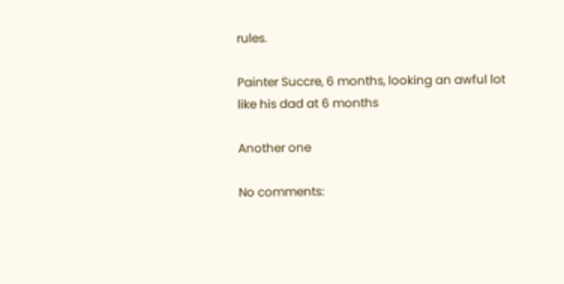rules.

Painter Succre, 6 months, looking an awful lot like his dad at 6 months

Another one

No comments: